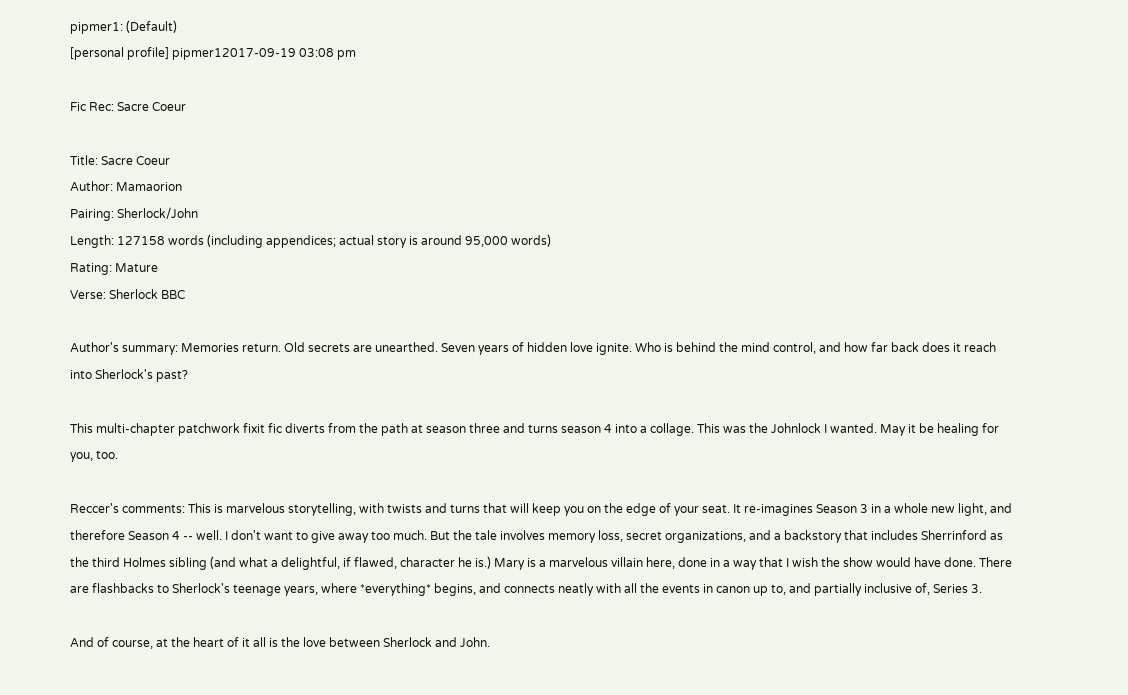pipmer1: (Default)
[personal profile] pipmer12017-09-19 03:08 pm

Fic Rec: Sacre Coeur

Title: Sacre Coeur
Author: Mamaorion
Pairing: Sherlock/John
Length: 127158 words (including appendices; actual story is around 95,000 words)
Rating: Mature
Verse: Sherlock BBC

Author's summary: Memories return. Old secrets are unearthed. Seven years of hidden love ignite. Who is behind the mind control, and how far back does it reach into Sherlock's past?

This multi-chapter patchwork fixit fic diverts from the path at season three and turns season 4 into a collage. This was the Johnlock I wanted. May it be healing for you, too.

Reccer's comments: This is marvelous storytelling, with twists and turns that will keep you on the edge of your seat. It re-imagines Season 3 in a whole new light, and therefore Season 4 -- well. I don't want to give away too much. But the tale involves memory loss, secret organizations, and a backstory that includes Sherrinford as the third Holmes sibling (and what a delightful, if flawed, character he is.) Mary is a marvelous villain here, done in a way that I wish the show would have done. There are flashbacks to Sherlock's teenage years, where *everything* begins, and connects neatly with all the events in canon up to, and partially inclusive of, Series 3.

And of course, at the heart of it all is the love between Sherlock and John.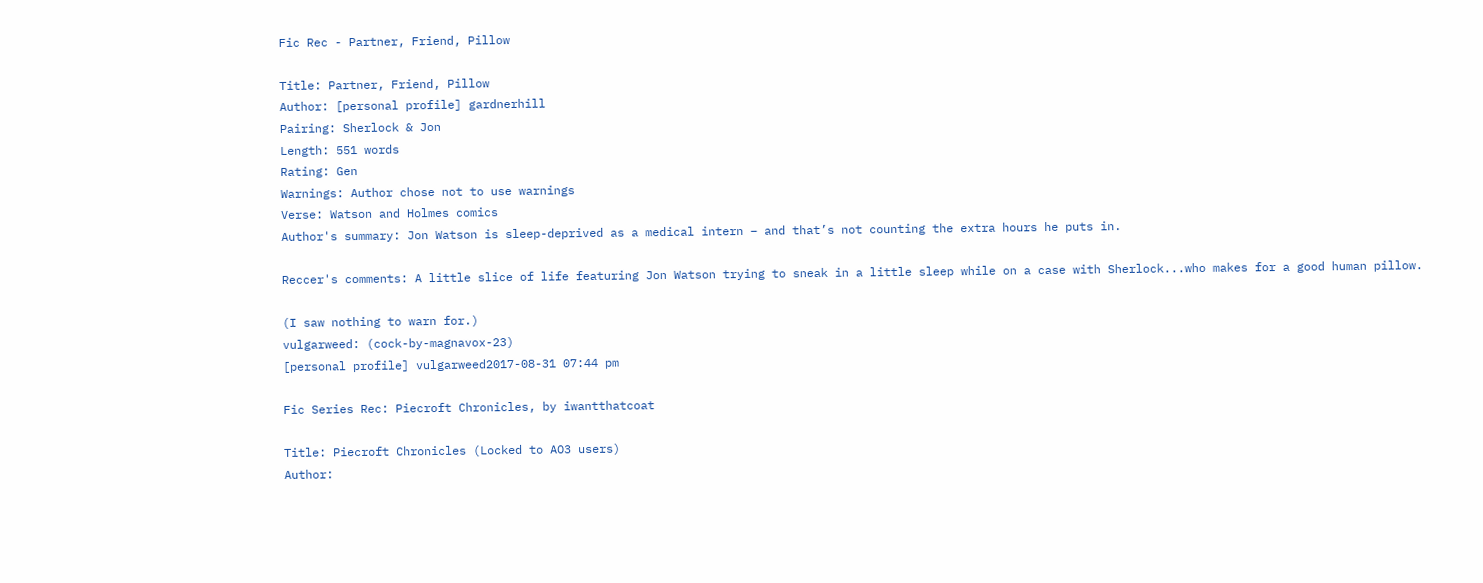Fic Rec - Partner, Friend, Pillow

Title: Partner, Friend, Pillow
Author: [personal profile] gardnerhill
Pairing: Sherlock & Jon
Length: 551 words
Rating: Gen
Warnings: Author chose not to use warnings
Verse: Watson and Holmes comics
Author's summary: Jon Watson is sleep-deprived as a medical intern – and that’s not counting the extra hours he puts in.

Reccer's comments: A little slice of life featuring Jon Watson trying to sneak in a little sleep while on a case with Sherlock...who makes for a good human pillow.

(I saw nothing to warn for.)
vulgarweed: (cock-by-magnavox-23)
[personal profile] vulgarweed2017-08-31 07:44 pm

Fic Series Rec: Piecroft Chronicles, by iwantthatcoat

Title: Piecroft Chronicles (Locked to AO3 users)
Author: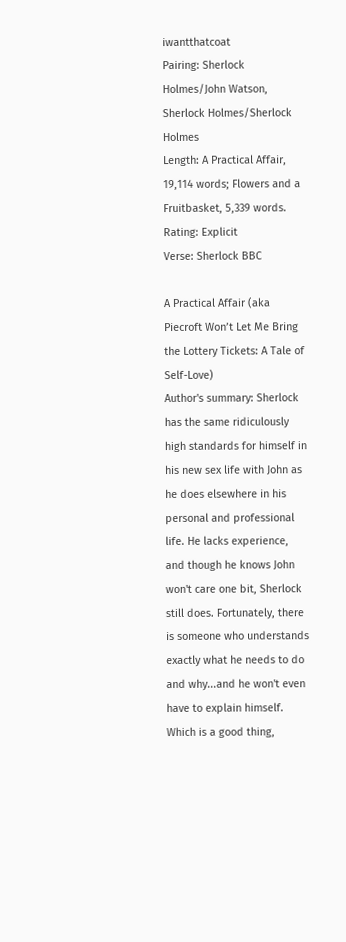iwantthatcoat
Pairing: Sherlock Holmes/John Watson, Sherlock Holmes/Sherlock Holmes
Length: A Practical Affair, 19,114 words; Flowers and a Fruitbasket, 5,339 words.
Rating: Explicit
Verse: Sherlock BBC

A Practical Affair (aka Piecroft Won’t Let Me Bring the Lottery Tickets: A Tale of Self-Love)
Author's summary: Sherlock has the same ridiculously high standards for himself in his new sex life with John as he does elsewhere in his personal and professional life. He lacks experience, and though he knows John won't care one bit, Sherlock still does. Fortunately, there is someone who understands exactly what he needs to do and why...and he won't even have to explain himself. Which is a good thing,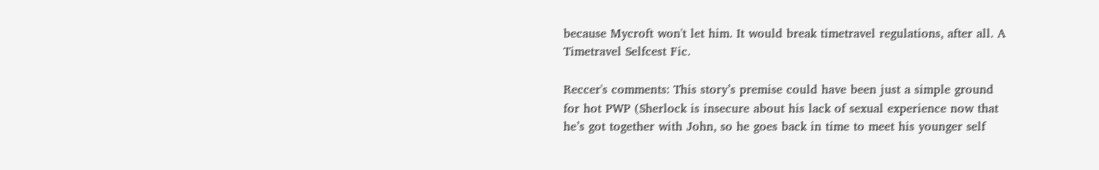because Mycroft won't let him. It would break timetravel regulations, after all. A Timetravel Selfcest Fic.

Reccer's comments: This story’s premise could have been just a simple ground for hot PWP (Sherlock is insecure about his lack of sexual experience now that he’s got together with John, so he goes back in time to meet his younger self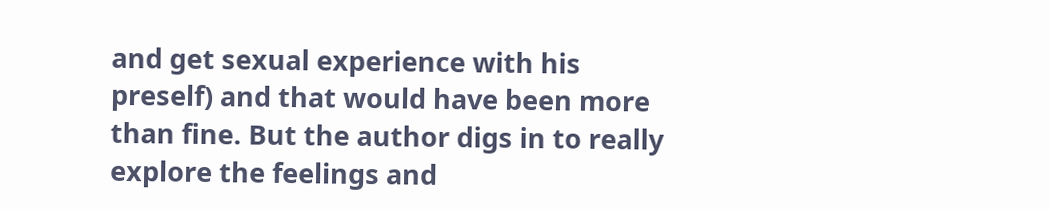and get sexual experience with his preself) and that would have been more than fine. But the author digs in to really explore the feelings and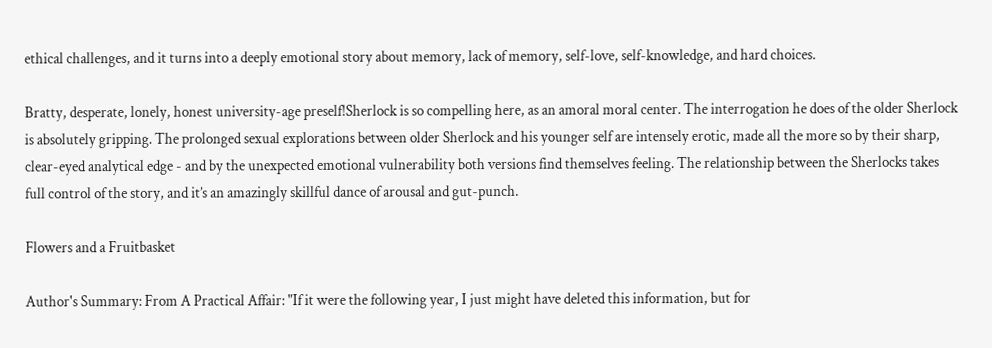ethical challenges, and it turns into a deeply emotional story about memory, lack of memory, self-love, self-knowledge, and hard choices.

Bratty, desperate, lonely, honest university-age preself!Sherlock is so compelling here, as an amoral moral center. The interrogation he does of the older Sherlock is absolutely gripping. The prolonged sexual explorations between older Sherlock and his younger self are intensely erotic, made all the more so by their sharp, clear-eyed analytical edge - and by the unexpected emotional vulnerability both versions find themselves feeling. The relationship between the Sherlocks takes full control of the story, and it’s an amazingly skillful dance of arousal and gut-punch.

Flowers and a Fruitbasket

Author's Summary: From A Practical Affair: "If it were the following year, I just might have deleted this information, but for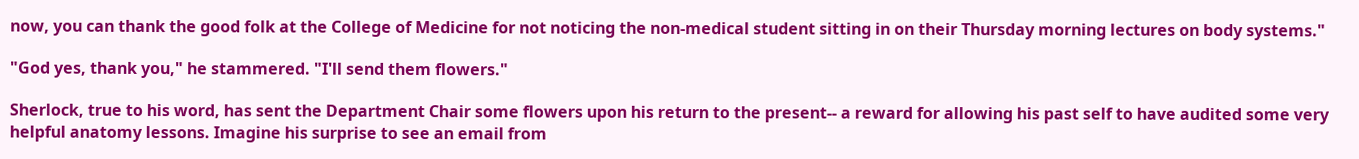now, you can thank the good folk at the College of Medicine for not noticing the non-medical student sitting in on their Thursday morning lectures on body systems."

"God yes, thank you," he stammered. "I'll send them flowers."

Sherlock, true to his word, has sent the Department Chair some flowers upon his return to the present-- a reward for allowing his past self to have audited some very helpful anatomy lessons. Imagine his surprise to see an email from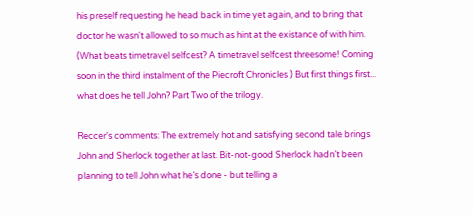his preself requesting he head back in time yet again, and to bring that doctor he wasn't allowed to so much as hint at the existance of with him. (What beats timetravel selfcest? A timetravel selfcest threesome! Coming soon in the third instalment of the Piecroft Chronicles ) But first things first... what does he tell John? Part Two of the trilogy.

Reccer's comments: The extremely hot and satisfying second tale brings John and Sherlock together at last. Bit-not-good Sherlock hadn’t been planning to tell John what he’s done - but telling a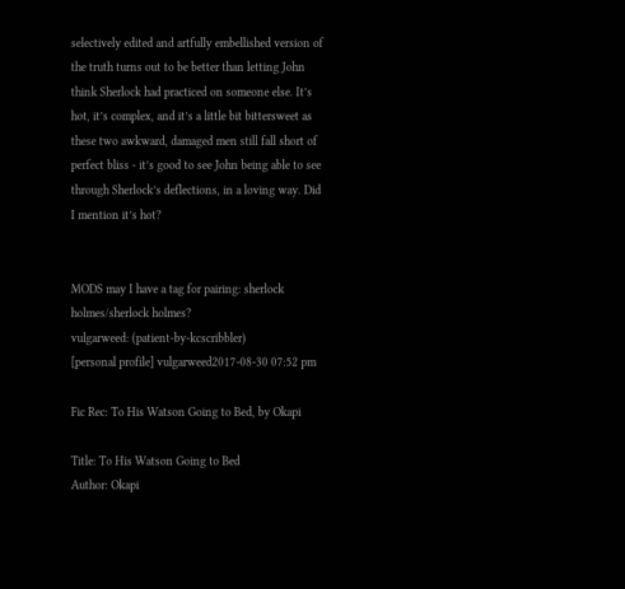selectively edited and artfully embellished version of the truth turns out to be better than letting John think Sherlock had practiced on someone else. It’s hot, it’s complex, and it’s a little bit bittersweet as these two awkward, damaged men still fall short of perfect bliss - it’s good to see John being able to see through Sherlock’s deflections, in a loving way. Did I mention it’s hot?


MODS may I have a tag for pairing: sherlock holmes/sherlock holmes?
vulgarweed: (patient-by-kcscribbler)
[personal profile] vulgarweed2017-08-30 07:52 pm

Fic Rec: To His Watson Going to Bed, by Okapi

Title: To His Watson Going to Bed
Author: Okapi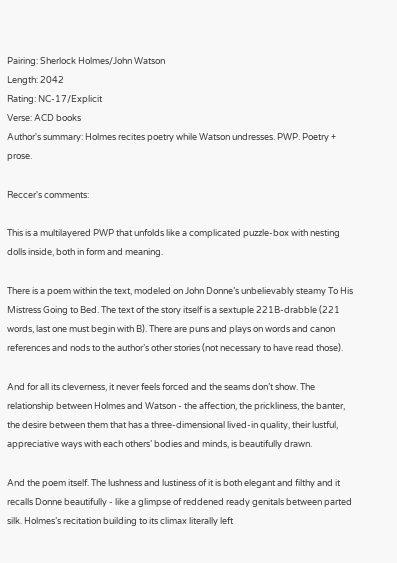Pairing: Sherlock Holmes/John Watson
Length: 2042
Rating: NC-17/Explicit
Verse: ACD books
Author's summary: Holmes recites poetry while Watson undresses. PWP. Poetry + prose.

Reccer's comments:

This is a multilayered PWP that unfolds like a complicated puzzle-box with nesting dolls inside, both in form and meaning.

There is a poem within the text, modeled on John Donne’s unbelievably steamy To His Mistress Going to Bed. The text of the story itself is a sextuple 221B-drabble (221 words, last one must begin with B). There are puns and plays on words and canon references and nods to the author’s other stories (not necessary to have read those).

And for all its cleverness, it never feels forced and the seams don’t show. The relationship between Holmes and Watson - the affection, the prickliness, the banter, the desire between them that has a three-dimensional lived-in quality, their lustful, appreciative ways with each others’ bodies and minds, is beautifully drawn.

And the poem itself. The lushness and lustiness of it is both elegant and filthy and it recalls Donne beautifully - like a glimpse of reddened ready genitals between parted silk. Holmes’s recitation building to its climax literally left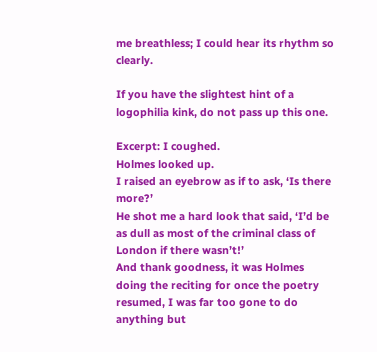me breathless; I could hear its rhythm so clearly.

If you have the slightest hint of a logophilia kink, do not pass up this one.

Excerpt: I coughed.
Holmes looked up.
I raised an eyebrow as if to ask, ‘Is there more?’
He shot me a hard look that said, ‘I’d be as dull as most of the criminal class of London if there wasn’t!’
And thank goodness, it was Holmes doing the reciting for once the poetry resumed, I was far too gone to do anything but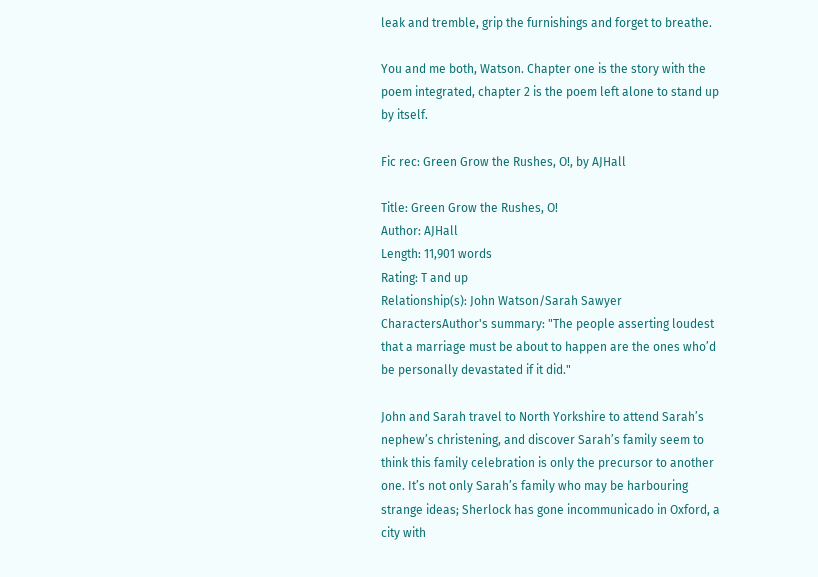leak and tremble, grip the furnishings and forget to breathe.

You and me both, Watson. Chapter one is the story with the poem integrated, chapter 2 is the poem left alone to stand up by itself.

Fic rec: Green Grow the Rushes, O!, by AJHall

Title: Green Grow the Rushes, O!
Author: AJHall
Length: 11,901 words
Rating: T and up
Relationship(s): John Watson/Sarah Sawyer
CharactersAuthor's summary: "The people asserting loudest that a marriage must be about to happen are the ones who’d be personally devastated if it did."

John and Sarah travel to North Yorkshire to attend Sarah’s nephew’s christening, and discover Sarah’s family seem to think this family celebration is only the precursor to another one. It’s not only Sarah’s family who may be harbouring strange ideas; Sherlock has gone incommunicado in Oxford, a city with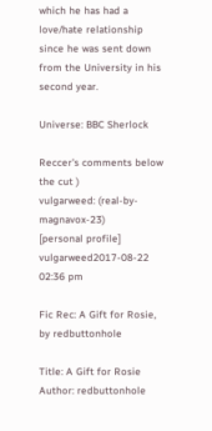which he has had a love/hate relationship since he was sent down from the University in his second year.

Universe: BBC Sherlock

Reccer's comments below the cut )
vulgarweed: (real-by-magnavox-23)
[personal profile] vulgarweed2017-08-22 02:36 pm

Fic Rec: A Gift for Rosie, by redbuttonhole

Title: A Gift for Rosie
Author: redbuttonhole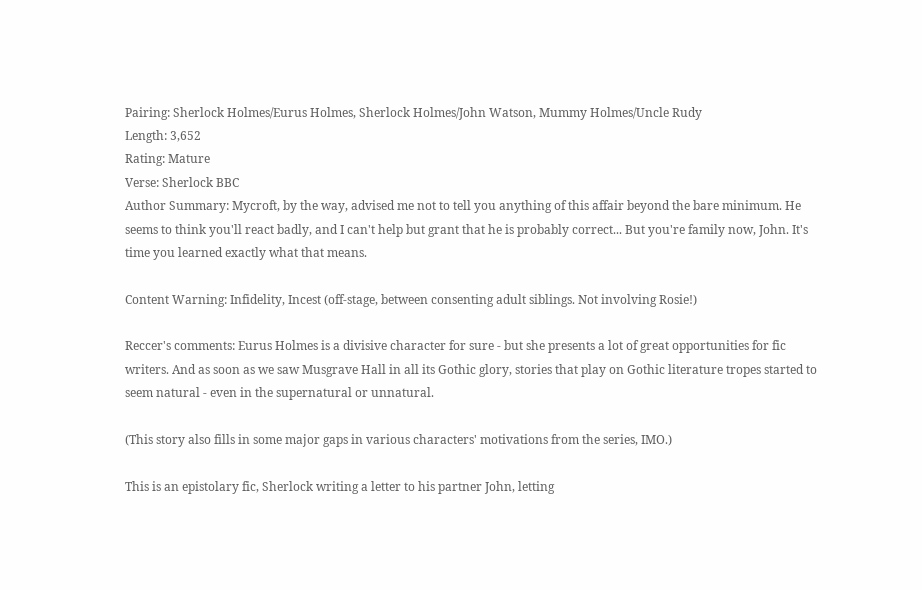Pairing: Sherlock Holmes/Eurus Holmes, Sherlock Holmes/John Watson, Mummy Holmes/Uncle Rudy
Length: 3,652
Rating: Mature
Verse: Sherlock BBC
Author Summary: Mycroft, by the way, advised me not to tell you anything of this affair beyond the bare minimum. He seems to think you'll react badly, and I can't help but grant that he is probably correct... But you're family now, John. It's time you learned exactly what that means.

Content Warning: Infidelity, Incest (off-stage, between consenting adult siblings. Not involving Rosie!)

Reccer's comments: Eurus Holmes is a divisive character for sure - but she presents a lot of great opportunities for fic writers. And as soon as we saw Musgrave Hall in all its Gothic glory, stories that play on Gothic literature tropes started to seem natural - even in the supernatural or unnatural.

(This story also fills in some major gaps in various characters' motivations from the series, IMO.)

This is an epistolary fic, Sherlock writing a letter to his partner John, letting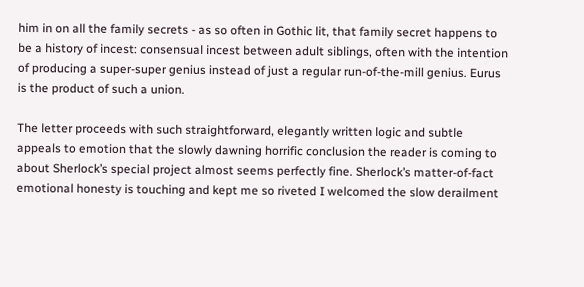him in on all the family secrets - as so often in Gothic lit, that family secret happens to be a history of incest: consensual incest between adult siblings, often with the intention of producing a super-super genius instead of just a regular run-of-the-mill genius. Eurus is the product of such a union.

The letter proceeds with such straightforward, elegantly written logic and subtle appeals to emotion that the slowly dawning horrific conclusion the reader is coming to about Sherlock’s special project almost seems perfectly fine. Sherlock’s matter-of-fact emotional honesty is touching and kept me so riveted I welcomed the slow derailment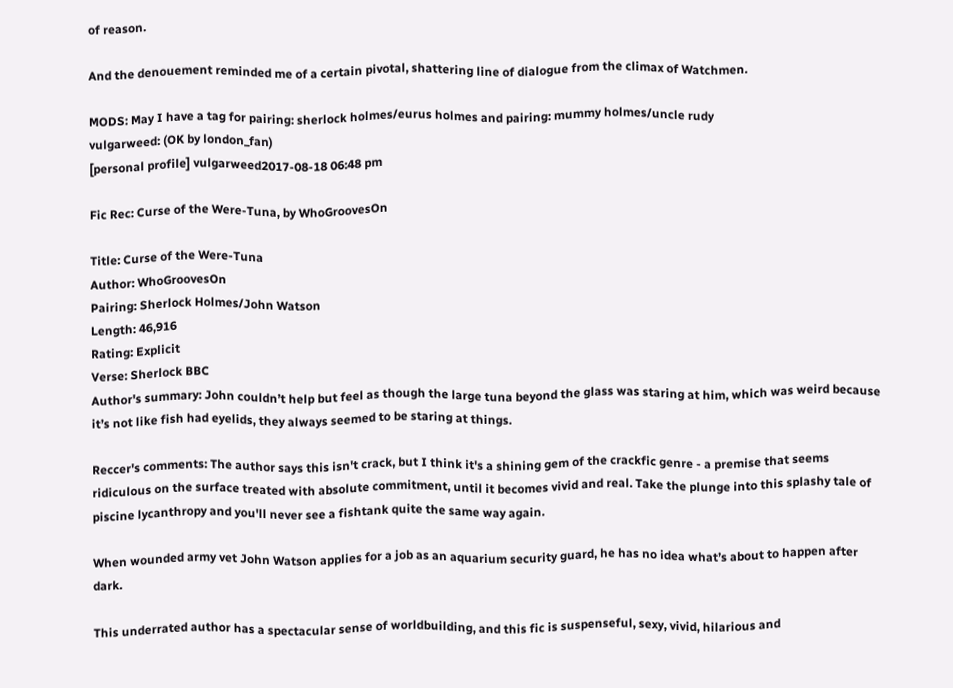of reason.

And the denouement reminded me of a certain pivotal, shattering line of dialogue from the climax of Watchmen.

MODS: May I have a tag for pairing: sherlock holmes/eurus holmes and pairing: mummy holmes/uncle rudy
vulgarweed: (OK by london_fan)
[personal profile] vulgarweed2017-08-18 06:48 pm

Fic Rec: Curse of the Were-Tuna, by WhoGroovesOn

Title: Curse of the Were-Tuna
Author: WhoGroovesOn
Pairing: Sherlock Holmes/John Watson
Length: 46,916
Rating: Explicit
Verse: Sherlock BBC
Author's summary: John couldn’t help but feel as though the large tuna beyond the glass was staring at him, which was weird because it’s not like fish had eyelids, they always seemed to be staring at things.

Reccer's comments: The author says this isn't crack, but I think it's a shining gem of the crackfic genre - a premise that seems ridiculous on the surface treated with absolute commitment, until it becomes vivid and real. Take the plunge into this splashy tale of piscine lycanthropy and you'll never see a fishtank quite the same way again.

When wounded army vet John Watson applies for a job as an aquarium security guard, he has no idea what’s about to happen after dark.

This underrated author has a spectacular sense of worldbuilding, and this fic is suspenseful, sexy, vivid, hilarious and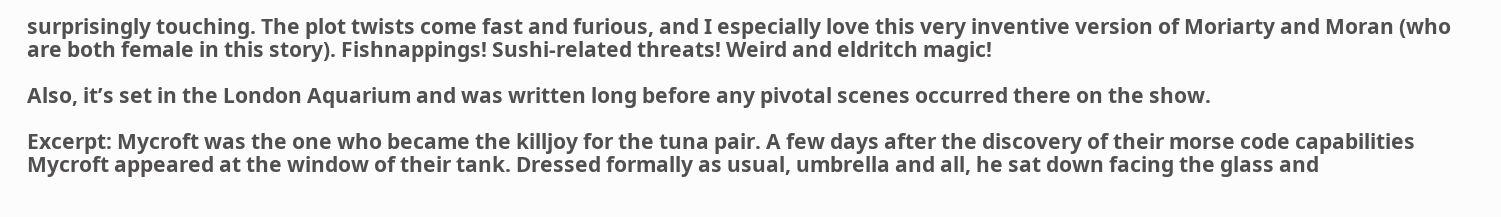surprisingly touching. The plot twists come fast and furious, and I especially love this very inventive version of Moriarty and Moran (who are both female in this story). Fishnappings! Sushi-related threats! Weird and eldritch magic!

Also, it’s set in the London Aquarium and was written long before any pivotal scenes occurred there on the show.

Excerpt: Mycroft was the one who became the killjoy for the tuna pair. A few days after the discovery of their morse code capabilities Mycroft appeared at the window of their tank. Dressed formally as usual, umbrella and all, he sat down facing the glass and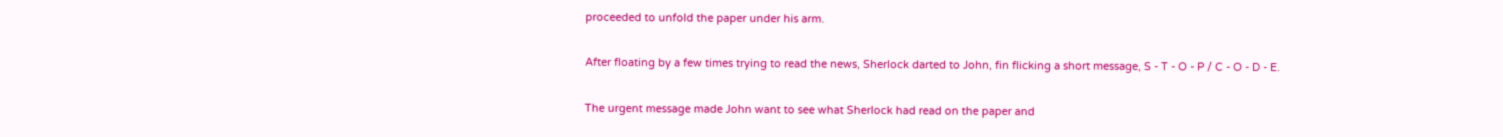proceeded to unfold the paper under his arm.

After floating by a few times trying to read the news, Sherlock darted to John, fin flicking a short message, S - T - O - P / C - O - D - E.

The urgent message made John want to see what Sherlock had read on the paper and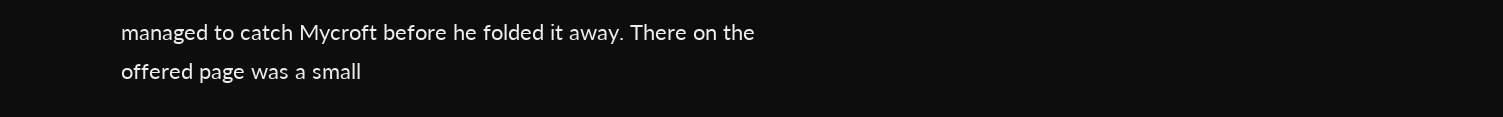managed to catch Mycroft before he folded it away. There on the offered page was a small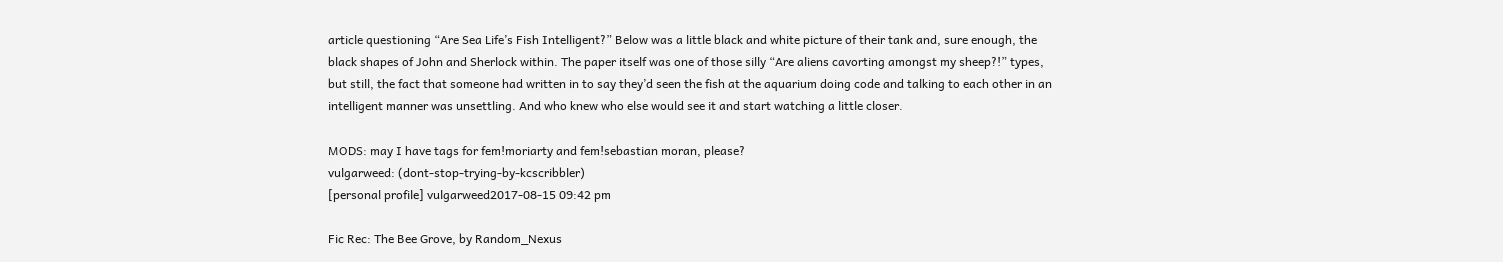article questioning “Are Sea Life’s Fish Intelligent?” Below was a little black and white picture of their tank and, sure enough, the black shapes of John and Sherlock within. The paper itself was one of those silly “Are aliens cavorting amongst my sheep?!” types, but still, the fact that someone had written in to say they’d seen the fish at the aquarium doing code and talking to each other in an intelligent manner was unsettling. And who knew who else would see it and start watching a little closer.

MODS: may I have tags for fem!moriarty and fem!sebastian moran, please?
vulgarweed: (dont-stop-trying-by-kcscribbler)
[personal profile] vulgarweed2017-08-15 09:42 pm

Fic Rec: The Bee Grove, by Random_Nexus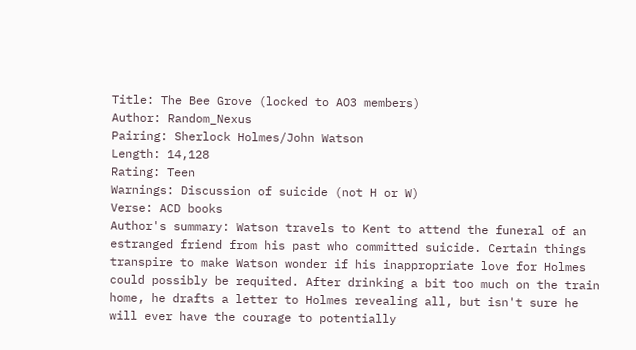Title: The Bee Grove (locked to AO3 members)
Author: Random_Nexus
Pairing: Sherlock Holmes/John Watson
Length: 14,128
Rating: Teen
Warnings: Discussion of suicide (not H or W)
Verse: ACD books
Author's summary: Watson travels to Kent to attend the funeral of an estranged friend from his past who committed suicide. Certain things transpire to make Watson wonder if his inappropriate love for Holmes could possibly be requited. After drinking a bit too much on the train home, he drafts a letter to Holmes revealing all, but isn't sure he will ever have the courage to potentially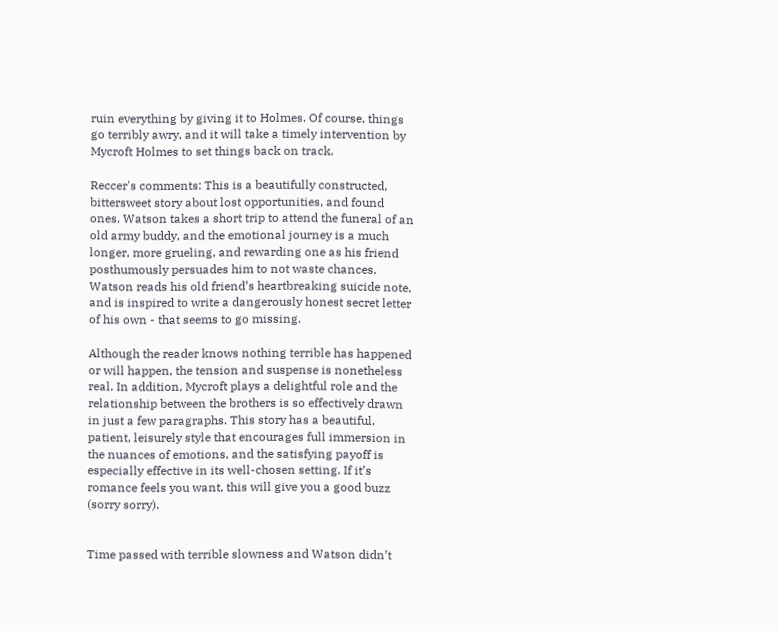ruin everything by giving it to Holmes. Of course, things go terribly awry, and it will take a timely intervention by Mycroft Holmes to set things back on track.

Reccer's comments: This is a beautifully constructed, bittersweet story about lost opportunities, and found ones. Watson takes a short trip to attend the funeral of an old army buddy, and the emotional journey is a much longer, more grueling, and rewarding one as his friend posthumously persuades him to not waste chances. Watson reads his old friend’s heartbreaking suicide note, and is inspired to write a dangerously honest secret letter of his own - that seems to go missing.

Although the reader knows nothing terrible has happened or will happen, the tension and suspense is nonetheless real. In addition, Mycroft plays a delightful role and the relationship between the brothers is so effectively drawn in just a few paragraphs. This story has a beautiful, patient, leisurely style that encourages full immersion in the nuances of emotions, and the satisfying payoff is especially effective in its well-chosen setting. If it’s romance feels you want, this will give you a good buzz (sorry sorry).


Time passed with terrible slowness and Watson didn’t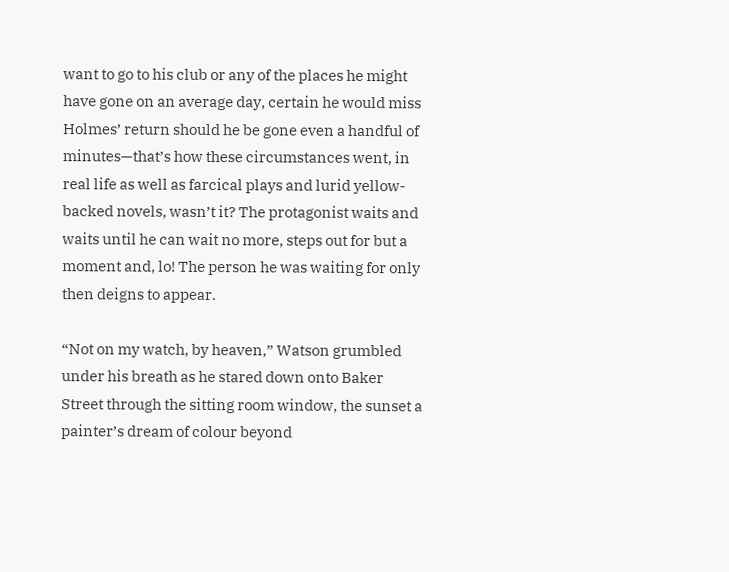want to go to his club or any of the places he might have gone on an average day, certain he would miss Holmes’ return should he be gone even a handful of minutes—that’s how these circumstances went, in real life as well as farcical plays and lurid yellow-backed novels, wasn’t it? The protagonist waits and waits until he can wait no more, steps out for but a moment and, lo! The person he was waiting for only then deigns to appear.

“Not on my watch, by heaven,” Watson grumbled under his breath as he stared down onto Baker Street through the sitting room window, the sunset a painter’s dream of colour beyond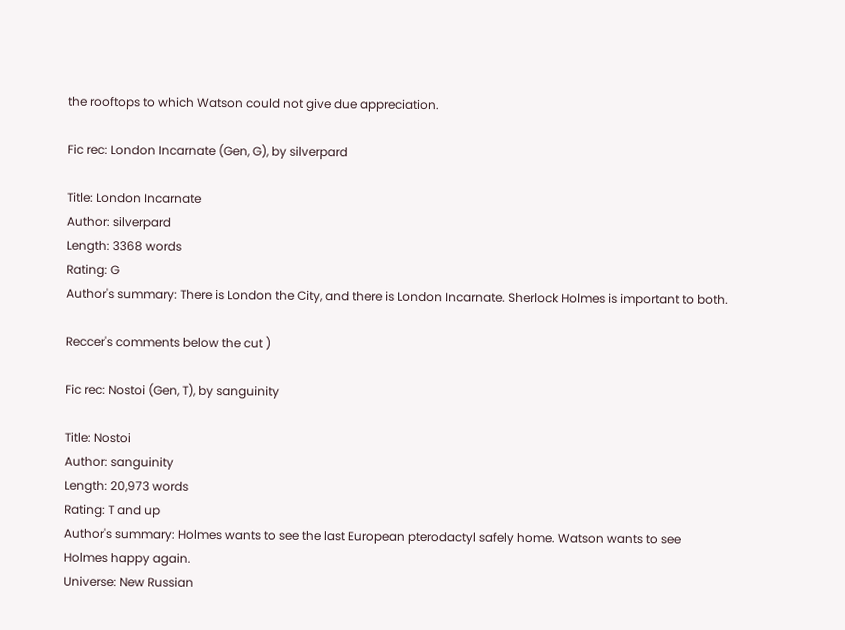the rooftops to which Watson could not give due appreciation.

Fic rec: London Incarnate (Gen, G), by silverpard

Title: London Incarnate
Author: silverpard
Length: 3368 words
Rating: G
Author's summary: There is London the City, and there is London Incarnate. Sherlock Holmes is important to both.

Reccer's comments below the cut )

Fic rec: Nostoi (Gen, T), by sanguinity

Title: Nostoi
Author: sanguinity
Length: 20,973 words
Rating: T and up
Author's summary: Holmes wants to see the last European pterodactyl safely home. Watson wants to see Holmes happy again.
Universe: New Russian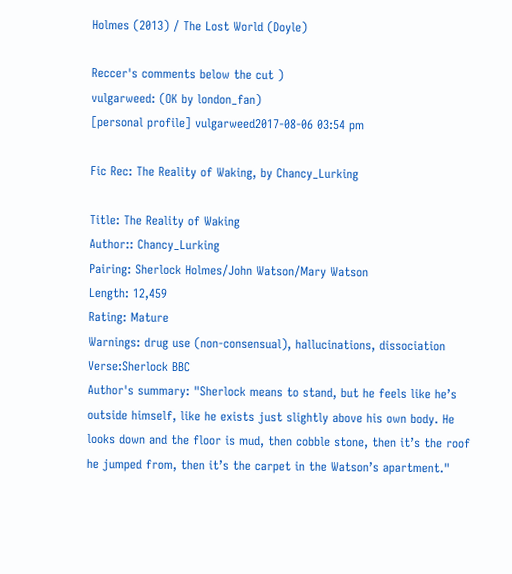Holmes (2013) / The Lost World (Doyle)

Reccer's comments below the cut )
vulgarweed: (OK by london_fan)
[personal profile] vulgarweed2017-08-06 03:54 pm

Fic Rec: The Reality of Waking, by Chancy_Lurking

Title: The Reality of Waking
Author:: Chancy_Lurking
Pairing: Sherlock Holmes/John Watson/Mary Watson
Length: 12,459
Rating: Mature
Warnings: drug use (non-consensual), hallucinations, dissociation
Verse:Sherlock BBC
Author's summary: "Sherlock means to stand, but he feels like he’s outside himself, like he exists just slightly above his own body. He looks down and the floor is mud, then cobble stone, then it’s the roof he jumped from, then it’s the carpet in the Watson’s apartment."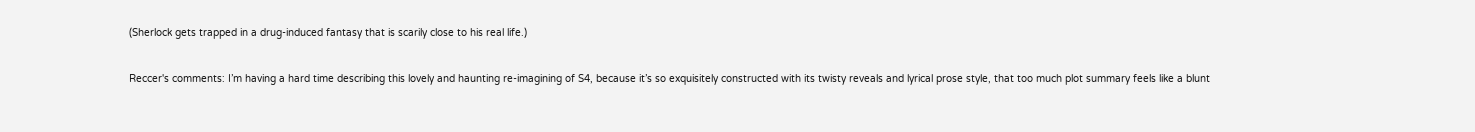(Sherlock gets trapped in a drug-induced fantasy that is scarily close to his real life.)

Reccer's comments: I’m having a hard time describing this lovely and haunting re-imagining of S4, because it’s so exquisitely constructed with its twisty reveals and lyrical prose style, that too much plot summary feels like a blunt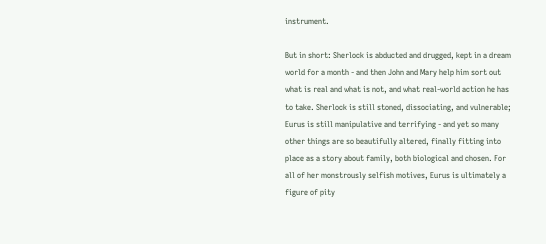instrument.

But in short: Sherlock is abducted and drugged, kept in a dream world for a month - and then John and Mary help him sort out what is real and what is not, and what real-world action he has to take. Sherlock is still stoned, dissociating, and vulnerable; Eurus is still manipulative and terrifying - and yet so many other things are so beautifully altered, finally fitting into place as a story about family, both biological and chosen. For all of her monstrously selfish motives, Eurus is ultimately a figure of pity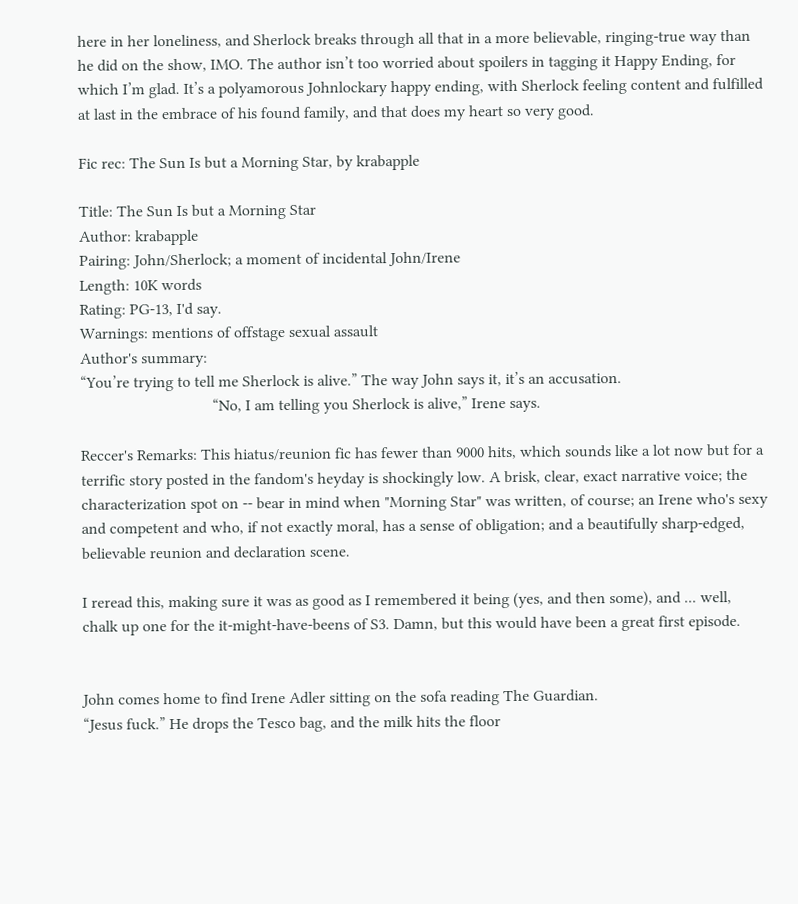here in her loneliness, and Sherlock breaks through all that in a more believable, ringing-true way than he did on the show, IMO. The author isn’t too worried about spoilers in tagging it Happy Ending, for which I’m glad. It’s a polyamorous Johnlockary happy ending, with Sherlock feeling content and fulfilled at last in the embrace of his found family, and that does my heart so very good.

Fic rec: The Sun Is but a Morning Star, by krabapple

Title: The Sun Is but a Morning Star
Author: krabapple
Pairing: John/Sherlock; a moment of incidental John/Irene
Length: 10K words
Rating: PG-13, I'd say.
Warnings: mentions of offstage sexual assault
Author's summary:
“You’re trying to tell me Sherlock is alive.” The way John says it, it’s an accusation.
                                 “No, I am telling you Sherlock is alive,” Irene says.

Reccer's Remarks: This hiatus/reunion fic has fewer than 9000 hits, which sounds like a lot now but for a terrific story posted in the fandom's heyday is shockingly low. A brisk, clear, exact narrative voice; the characterization spot on -- bear in mind when "Morning Star" was written, of course; an Irene who's sexy and competent and who, if not exactly moral, has a sense of obligation; and a beautifully sharp-edged, believable reunion and declaration scene.

I reread this, making sure it was as good as I remembered it being (yes, and then some), and ... well, chalk up one for the it-might-have-beens of S3. Damn, but this would have been a great first episode.


John comes home to find Irene Adler sitting on the sofa reading The Guardian.
“Jesus fuck.” He drops the Tesco bag, and the milk hits the floor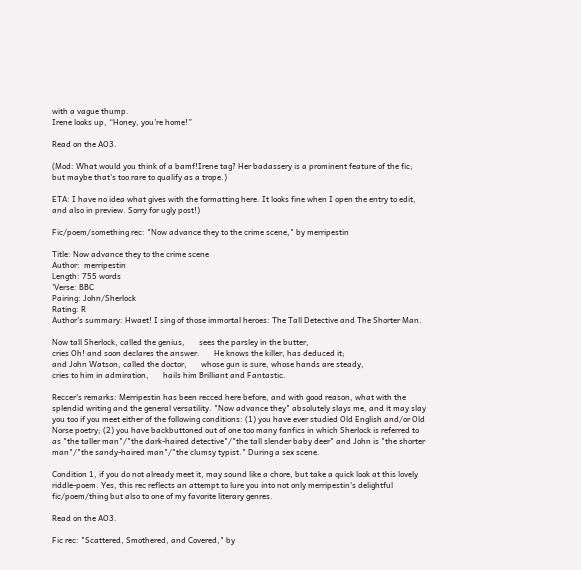with a vague thump.
Irene looks up, “Honey, you’re home!”

Read on the AO3.

(Mod: What would you think of a bamf!Irene tag? Her badassery is a prominent feature of the fic; but maybe that's too rare to qualify as a trope.)

ETA: I have no idea what gives with the formatting here. It looks fine when I open the entry to edit, and also in preview. Sorry for ugly post!)

Fic/poem/something rec: "Now advance they to the crime scene," by merripestin

Title: Now advance they to the crime scene
Author:  merripestin
Length: 755 words
'Verse: BBC
Pairing: John/Sherlock
Rating: R
Author's summary: Hwaet! I sing of those immortal heroes: The Tall Detective and The Shorter Man.

Now tall Sherlock, called the genius,       sees the parsley in the butter,
cries Oh! and soon declares the answer.       He knows the killer, has deduced it;
and John Watson, called the doctor,       whose gun is sure, whose hands are steady,
cries to him in admiration,       hails him Brilliant and Fantastic.

Reccer's remarks: Merripestin has been recced here before, and with good reason, what with the splendid writing and the general versatility. "Now advance they" absolutely slays me, and it may slay you too if you meet either of the following conditions: (1) you have ever studied Old English and/or Old Norse poetry; (2) you have backbuttoned out of one too many fanfics in which Sherlock is referred to as "the taller man"/"the dark-haired detective"/"the tall slender baby deer" and John is "the shorter man"/"the sandy-haired man"/"the clumsy typist." During a sex scene.

Condition 1, if you do not already meet it, may sound like a chore, but take a quick look at this lovely riddle-poem. Yes, this rec reflects an attempt to lure you into not only merripestin's delightful fic/poem/thing but also to one of my favorite literary genres.

Read on the AO3.

Fic rec: "Scattered, Smothered, and Covered," by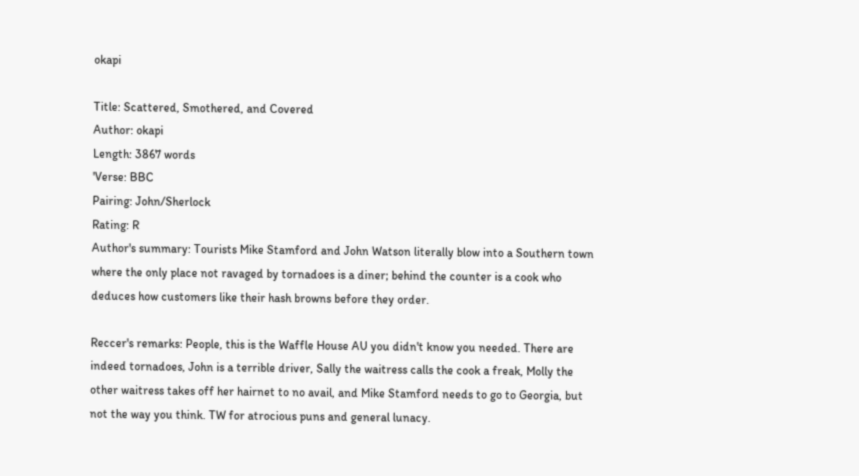okapi

Title: Scattered, Smothered, and Covered
Author: okapi
Length: 3867 words
'Verse: BBC
Pairing: John/Sherlock
Rating: R
Author's summary: Tourists Mike Stamford and John Watson literally blow into a Southern town where the only place not ravaged by tornadoes is a diner; behind the counter is a cook who deduces how customers like their hash browns before they order.

Reccer's remarks: People, this is the Waffle House AU you didn't know you needed. There are indeed tornadoes, John is a terrible driver, Sally the waitress calls the cook a freak, Molly the other waitress takes off her hairnet to no avail, and Mike Stamford needs to go to Georgia, but not the way you think. TW for atrocious puns and general lunacy.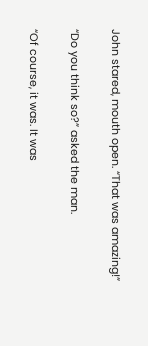John stared, mouth open. “That was amazing!”

“Do you think so?” asked the man.

“Of course, it was. It was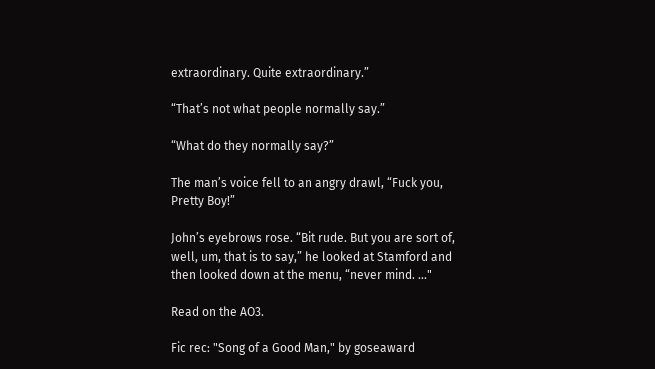extraordinary. Quite extraordinary.”

“That’s not what people normally say.”

“What do they normally say?”

The man’s voice fell to an angry drawl, “Fuck you, Pretty Boy!”

John’s eyebrows rose. “Bit rude. But you are sort of, well, um, that is to say,” he looked at Stamford and then looked down at the menu, “never mind. ..."

Read on the AO3.

Fic rec: "Song of a Good Man," by goseaward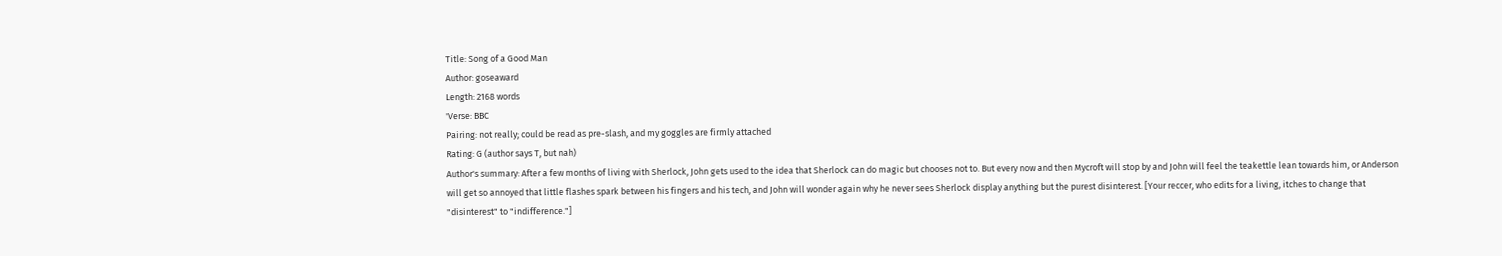Title: Song of a Good Man
Author: goseaward
Length: 2168 words
'Verse: BBC
Pairing: not really; could be read as pre-slash, and my goggles are firmly attached
Rating: G (author says T, but nah)
Author's summary: After a few months of living with Sherlock, John gets used to the idea that Sherlock can do magic but chooses not to. But every now and then Mycroft will stop by and John will feel the teakettle lean towards him, or Anderson will get so annoyed that little flashes spark between his fingers and his tech, and John will wonder again why he never sees Sherlock display anything but the purest disinterest. [Your reccer, who edits for a living, itches to change that "disinterest" to "indifference."]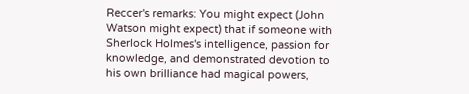Reccer's remarks: You might expect (John Watson might expect) that if someone with Sherlock Holmes's intelligence, passion for knowledge, and demonstrated devotion to his own brilliance had magical powers,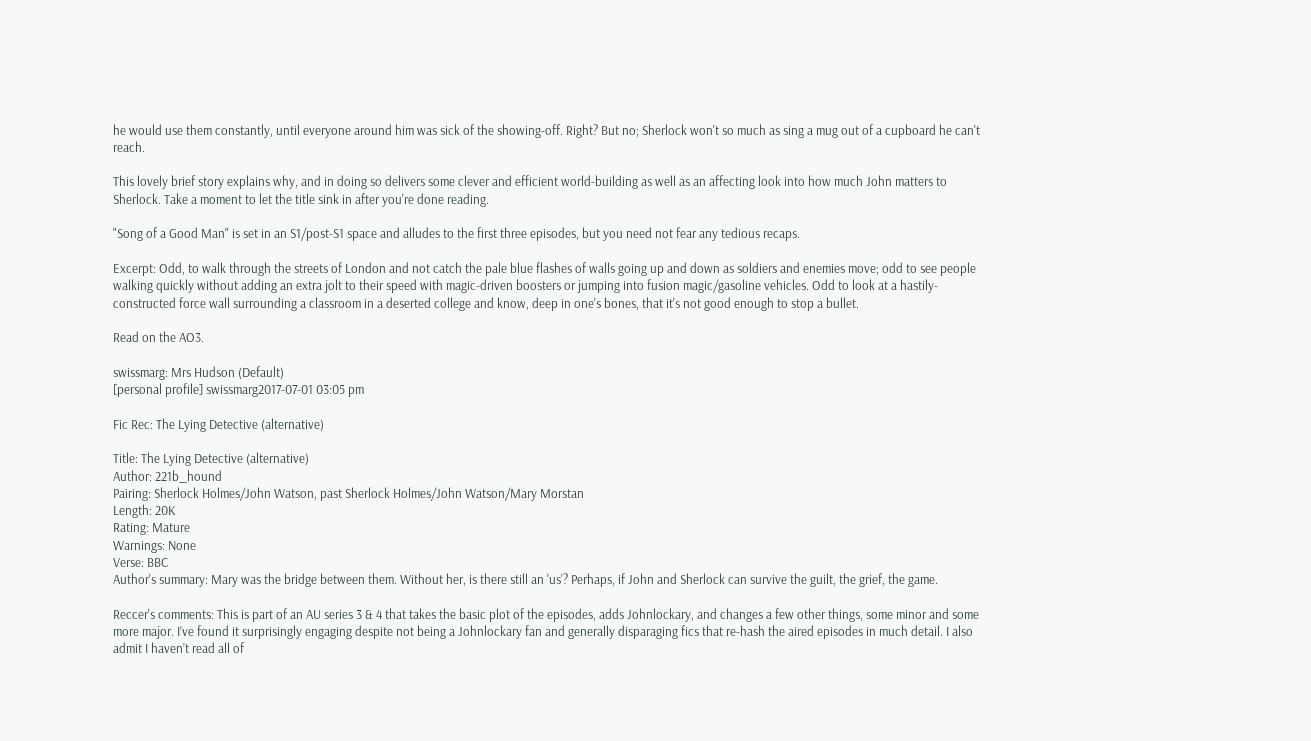he would use them constantly, until everyone around him was sick of the showing-off. Right? But no; Sherlock won't so much as sing a mug out of a cupboard he can't reach.

This lovely brief story explains why, and in doing so delivers some clever and efficient world-building as well as an affecting look into how much John matters to Sherlock. Take a moment to let the title sink in after you're done reading.

"Song of a Good Man" is set in an S1/post-S1 space and alludes to the first three episodes, but you need not fear any tedious recaps.

Excerpt: Odd, to walk through the streets of London and not catch the pale blue flashes of walls going up and down as soldiers and enemies move; odd to see people walking quickly without adding an extra jolt to their speed with magic-driven boosters or jumping into fusion magic/gasoline vehicles. Odd to look at a hastily-constructed force wall surrounding a classroom in a deserted college and know, deep in one's bones, that it's not good enough to stop a bullet.

Read on the AO3.

swissmarg: Mrs Hudson (Default)
[personal profile] swissmarg2017-07-01 03:05 pm

Fic Rec: The Lying Detective (alternative)

Title: The Lying Detective (alternative)
Author: 221b_hound
Pairing: Sherlock Holmes/John Watson, past Sherlock Holmes/John Watson/Mary Morstan
Length: 20K
Rating: Mature
Warnings: None
Verse: BBC
Author's summary: Mary was the bridge between them. Without her, is there still an 'us'? Perhaps, if John and Sherlock can survive the guilt, the grief, the game.

Reccer's comments: This is part of an AU series 3 & 4 that takes the basic plot of the episodes, adds Johnlockary, and changes a few other things, some minor and some more major. I’ve found it surprisingly engaging despite not being a Johnlockary fan and generally disparaging fics that re-hash the aired episodes in much detail. I also admit I haven’t read all of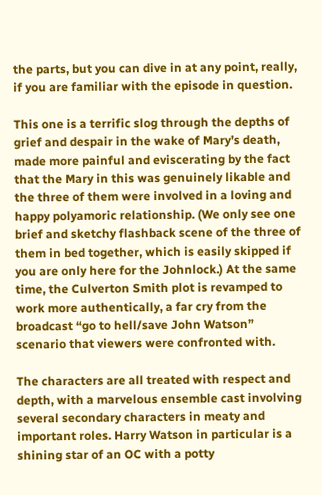the parts, but you can dive in at any point, really, if you are familiar with the episode in question.

This one is a terrific slog through the depths of grief and despair in the wake of Mary’s death, made more painful and eviscerating by the fact that the Mary in this was genuinely likable and the three of them were involved in a loving and happy polyamoric relationship. (We only see one brief and sketchy flashback scene of the three of them in bed together, which is easily skipped if you are only here for the Johnlock.) At the same time, the Culverton Smith plot is revamped to work more authentically, a far cry from the broadcast “go to hell/save John Watson” scenario that viewers were confronted with.

The characters are all treated with respect and depth, with a marvelous ensemble cast involving several secondary characters in meaty and important roles. Harry Watson in particular is a shining star of an OC with a potty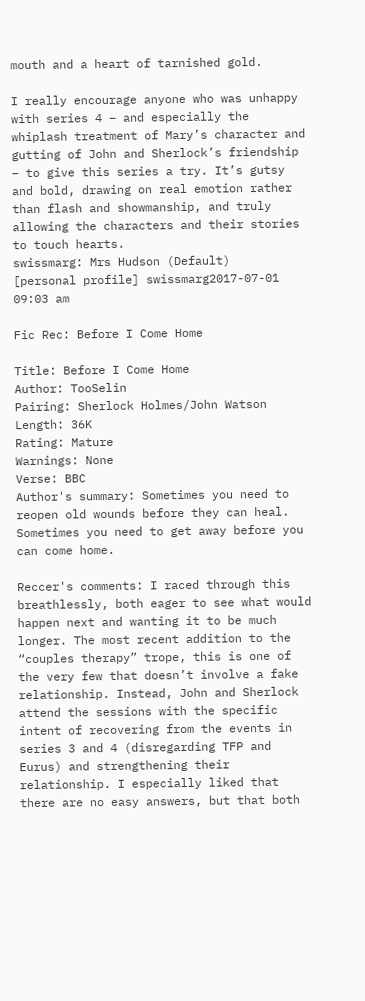mouth and a heart of tarnished gold.

I really encourage anyone who was unhappy with series 4 – and especially the whiplash treatment of Mary’s character and gutting of John and Sherlock’s friendship – to give this series a try. It’s gutsy and bold, drawing on real emotion rather than flash and showmanship, and truly allowing the characters and their stories to touch hearts.
swissmarg: Mrs Hudson (Default)
[personal profile] swissmarg2017-07-01 09:03 am

Fic Rec: Before I Come Home

Title: Before I Come Home
Author: TooSelin
Pairing: Sherlock Holmes/John Watson
Length: 36K
Rating: Mature
Warnings: None
Verse: BBC
Author's summary: Sometimes you need to reopen old wounds before they can heal. Sometimes you need to get away before you can come home.

Reccer's comments: I raced through this breathlessly, both eager to see what would happen next and wanting it to be much longer. The most recent addition to the “couples therapy” trope, this is one of the very few that doesn’t involve a fake relationship. Instead, John and Sherlock attend the sessions with the specific intent of recovering from the events in series 3 and 4 (disregarding TFP and Eurus) and strengthening their relationship. I especially liked that there are no easy answers, but that both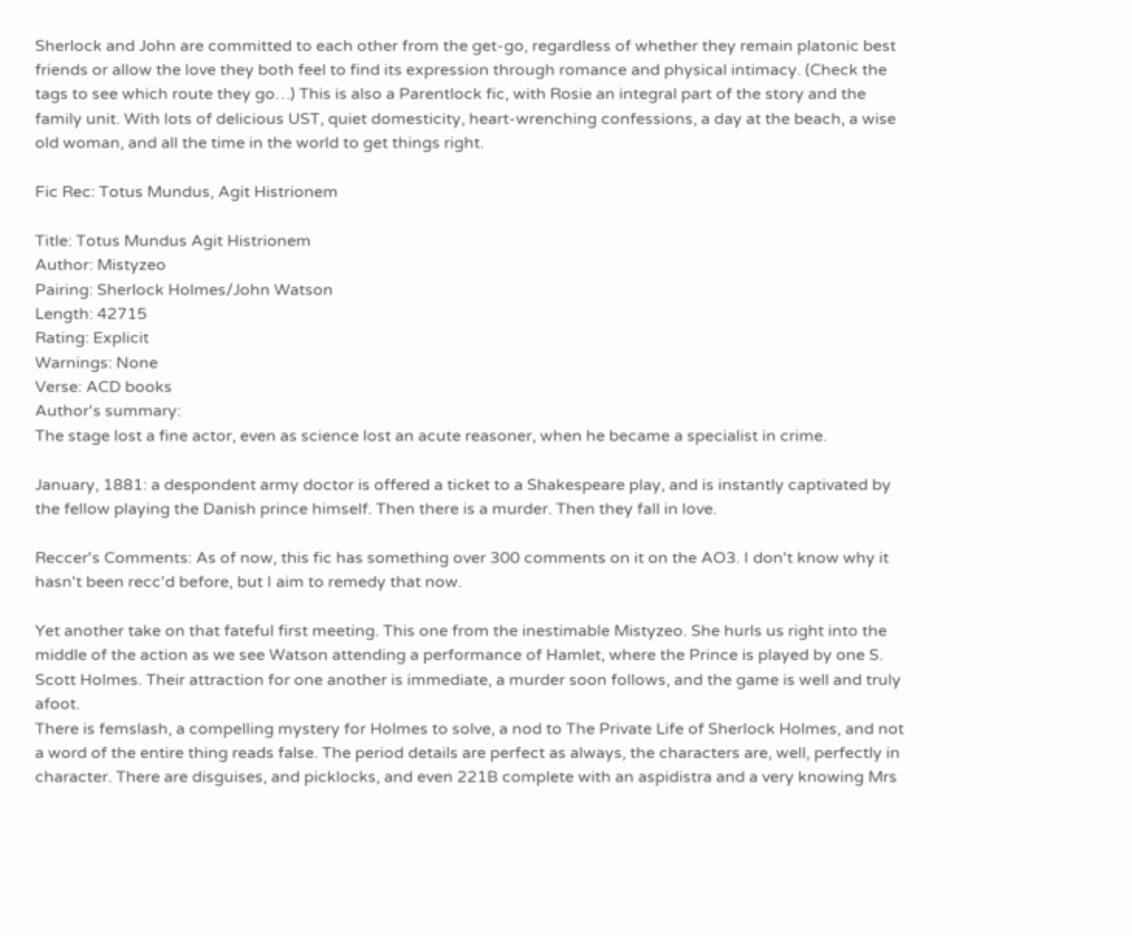Sherlock and John are committed to each other from the get-go, regardless of whether they remain platonic best friends or allow the love they both feel to find its expression through romance and physical intimacy. (Check the tags to see which route they go…) This is also a Parentlock fic, with Rosie an integral part of the story and the family unit. With lots of delicious UST, quiet domesticity, heart-wrenching confessions, a day at the beach, a wise old woman, and all the time in the world to get things right.

Fic Rec: Totus Mundus, Agit Histrionem

Title: Totus Mundus Agit Histrionem
Author: Mistyzeo
Pairing: Sherlock Holmes/John Watson
Length: 42715
Rating: Explicit
Warnings: None
Verse: ACD books
Author's summary:
The stage lost a fine actor, even as science lost an acute reasoner, when he became a specialist in crime.

January, 1881: a despondent army doctor is offered a ticket to a Shakespeare play, and is instantly captivated by the fellow playing the Danish prince himself. Then there is a murder. Then they fall in love.

Reccer's Comments: As of now, this fic has something over 300 comments on it on the AO3. I don't know why it hasn't been recc'd before, but I aim to remedy that now.

Yet another take on that fateful first meeting. This one from the inestimable Mistyzeo. She hurls us right into the middle of the action as we see Watson attending a performance of Hamlet, where the Prince is played by one S. Scott Holmes. Their attraction for one another is immediate, a murder soon follows, and the game is well and truly afoot.
There is femslash, a compelling mystery for Holmes to solve, a nod to The Private Life of Sherlock Holmes, and not a word of the entire thing reads false. The period details are perfect as always, the characters are, well, perfectly in character. There are disguises, and picklocks, and even 221B complete with an aspidistra and a very knowing Mrs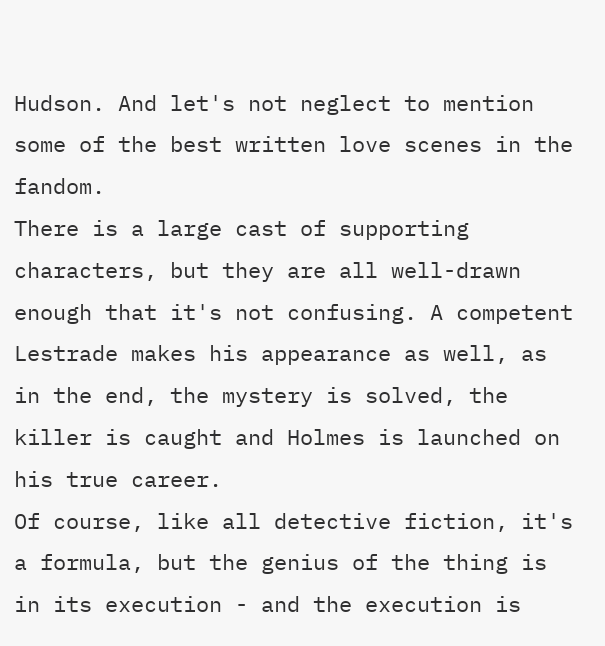Hudson. And let's not neglect to mention some of the best written love scenes in the fandom.
There is a large cast of supporting characters, but they are all well-drawn enough that it's not confusing. A competent Lestrade makes his appearance as well, as in the end, the mystery is solved, the killer is caught and Holmes is launched on his true career.
Of course, like all detective fiction, it's a formula, but the genius of the thing is in its execution - and the execution is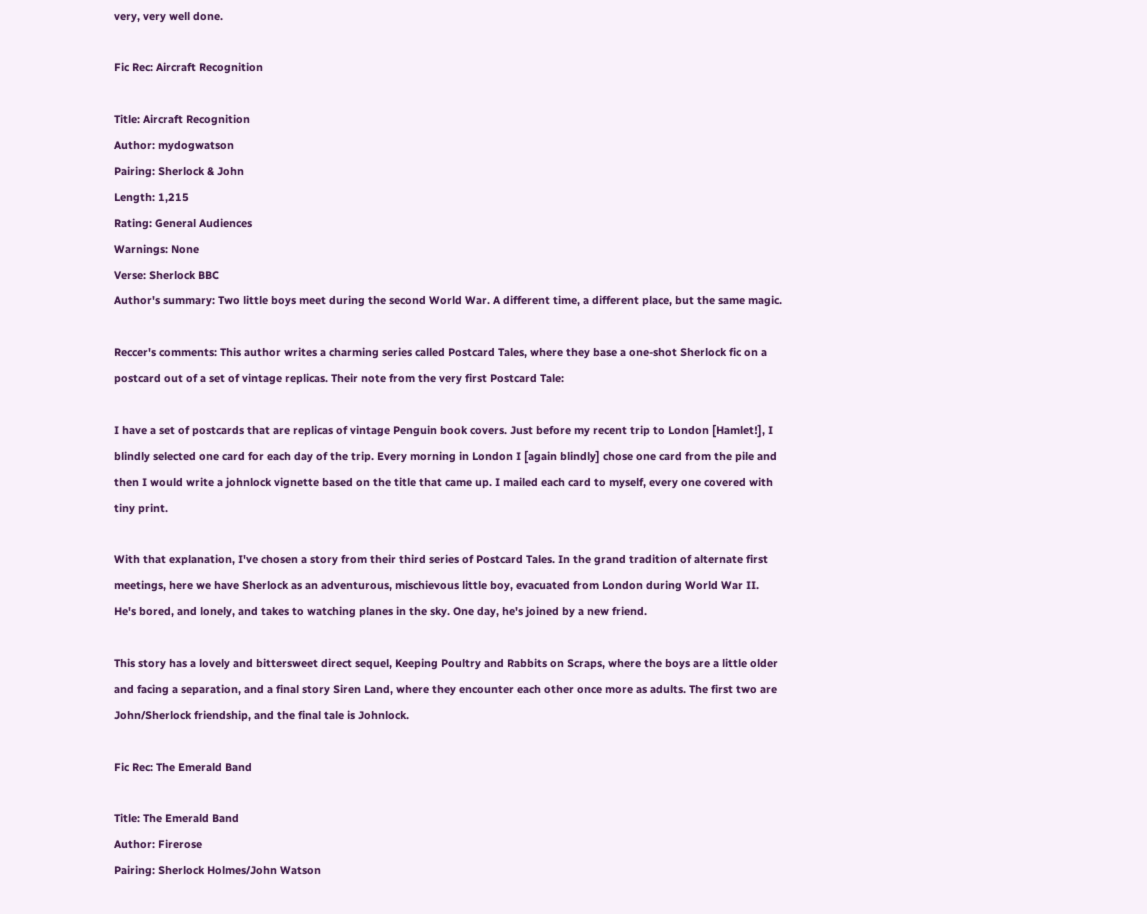very, very well done.

Fic Rec: Aircraft Recognition

Title: Aircraft Recognition
Author: mydogwatson
Pairing: Sherlock & John
Length: 1,215
Rating: General Audiences
Warnings: None
Verse: Sherlock BBC
Author's summary: Two little boys meet during the second World War. A different time, a different place, but the same magic.

Reccer's comments: This author writes a charming series called Postcard Tales, where they base a one-shot Sherlock fic on a postcard out of a set of vintage replicas. Their note from the very first Postcard Tale:

I have a set of postcards that are replicas of vintage Penguin book covers. Just before my recent trip to London [Hamlet!], I blindly selected one card for each day of the trip. Every morning in London I [again blindly] chose one card from the pile and then I would write a johnlock vignette based on the title that came up. I mailed each card to myself, every one covered with tiny print.

With that explanation, I've chosen a story from their third series of Postcard Tales. In the grand tradition of alternate first meetings, here we have Sherlock as an adventurous, mischievous little boy, evacuated from London during World War II. He's bored, and lonely, and takes to watching planes in the sky. One day, he's joined by a new friend.

This story has a lovely and bittersweet direct sequel, Keeping Poultry and Rabbits on Scraps, where the boys are a little older and facing a separation, and a final story Siren Land, where they encounter each other once more as adults. The first two are John/Sherlock friendship, and the final tale is Johnlock.

Fic Rec: The Emerald Band

Title: The Emerald Band
Author: Firerose
Pairing: Sherlock Holmes/John Watson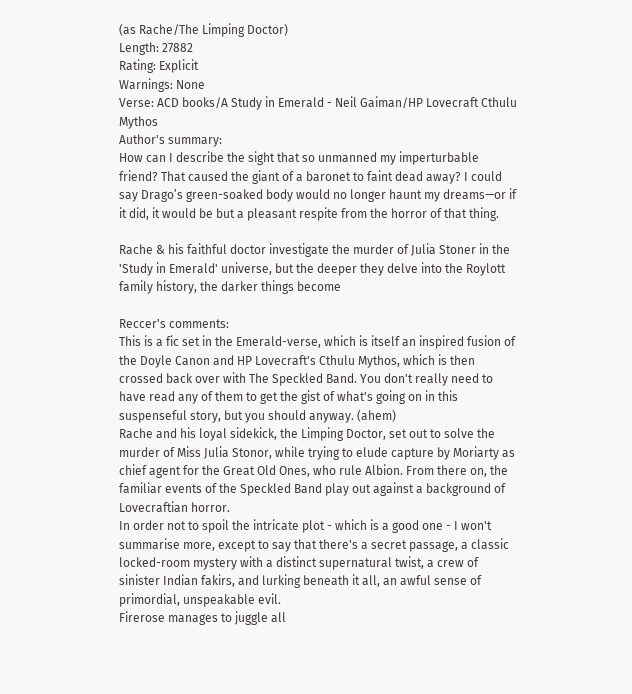(as Rache/The Limping Doctor)
Length: 27882
Rating: Explicit
Warnings: None
Verse: ACD books/A Study in Emerald - Neil Gaiman/HP Lovecraft Cthulu Mythos
Author's summary:
How can I describe the sight that so unmanned my imperturbable friend? That caused the giant of a baronet to faint dead away? I could say Drago’s green-soaked body would no longer haunt my dreams—or if it did, it would be but a pleasant respite from the horror of that thing.

Rache & his faithful doctor investigate the murder of Julia Stoner in the 'Study in Emerald' universe, but the deeper they delve into the Roylott family history, the darker things become

Reccer's comments:
This is a fic set in the Emerald-verse, which is itself an inspired fusion of the Doyle Canon and HP Lovecraft's Cthulu Mythos, which is then crossed back over with The Speckled Band. You don't really need to have read any of them to get the gist of what's going on in this suspenseful story, but you should anyway. (ahem)
Rache and his loyal sidekick, the Limping Doctor, set out to solve the murder of Miss Julia Stonor, while trying to elude capture by Moriarty as chief agent for the Great Old Ones, who rule Albion. From there on, the familiar events of the Speckled Band play out against a background of Lovecraftian horror.
In order not to spoil the intricate plot - which is a good one - I won't summarise more, except to say that there's a secret passage, a classic locked-room mystery with a distinct supernatural twist, a crew of sinister Indian fakirs, and lurking beneath it all, an awful sense of primordial, unspeakable evil.
Firerose manages to juggle all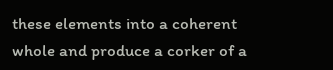these elements into a coherent whole and produce a corker of a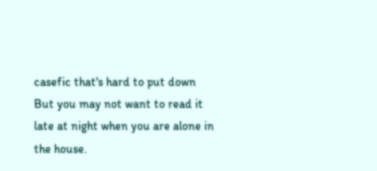casefic that's hard to put down But you may not want to read it late at night when you are alone in the house.